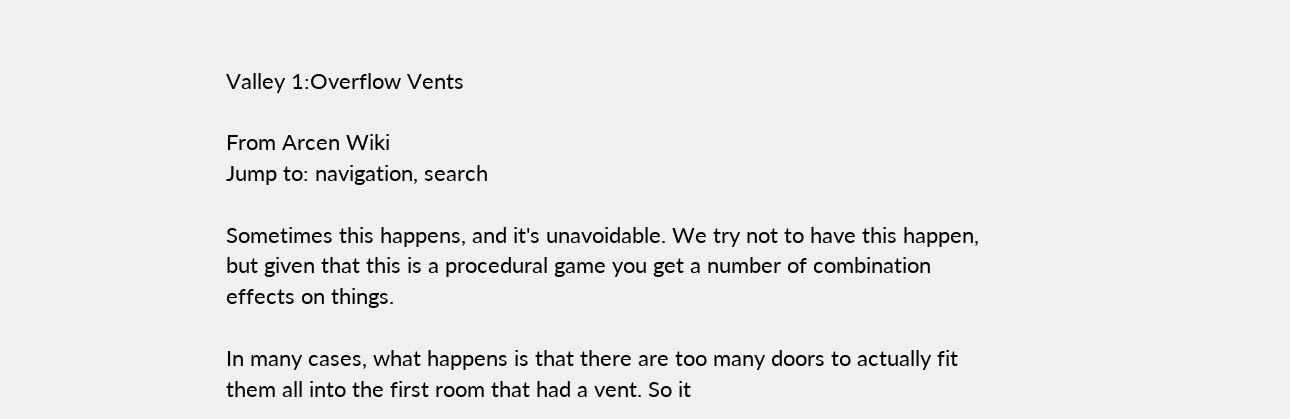Valley 1:Overflow Vents

From Arcen Wiki
Jump to: navigation, search

Sometimes this happens, and it's unavoidable. We try not to have this happen, but given that this is a procedural game you get a number of combination effects on things.

In many cases, what happens is that there are too many doors to actually fit them all into the first room that had a vent. So it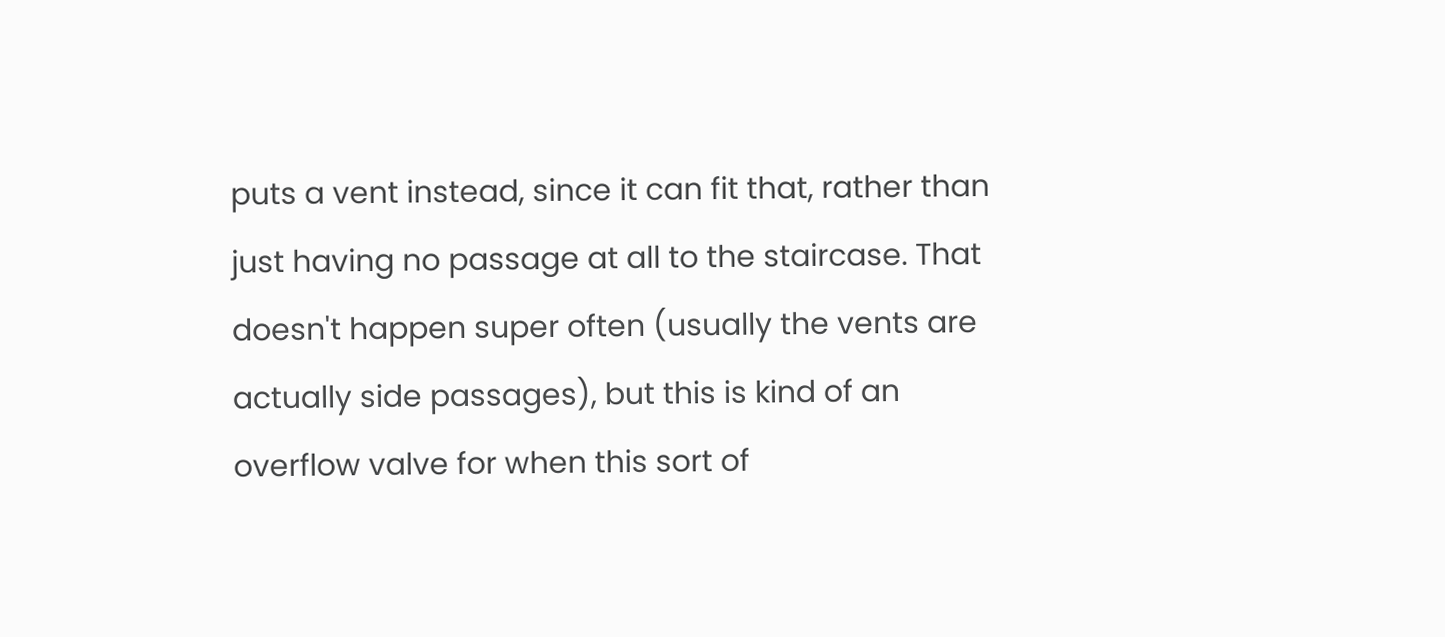puts a vent instead, since it can fit that, rather than just having no passage at all to the staircase. That doesn't happen super often (usually the vents are actually side passages), but this is kind of an overflow valve for when this sort of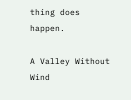thing does happen.

A Valley Without Wind